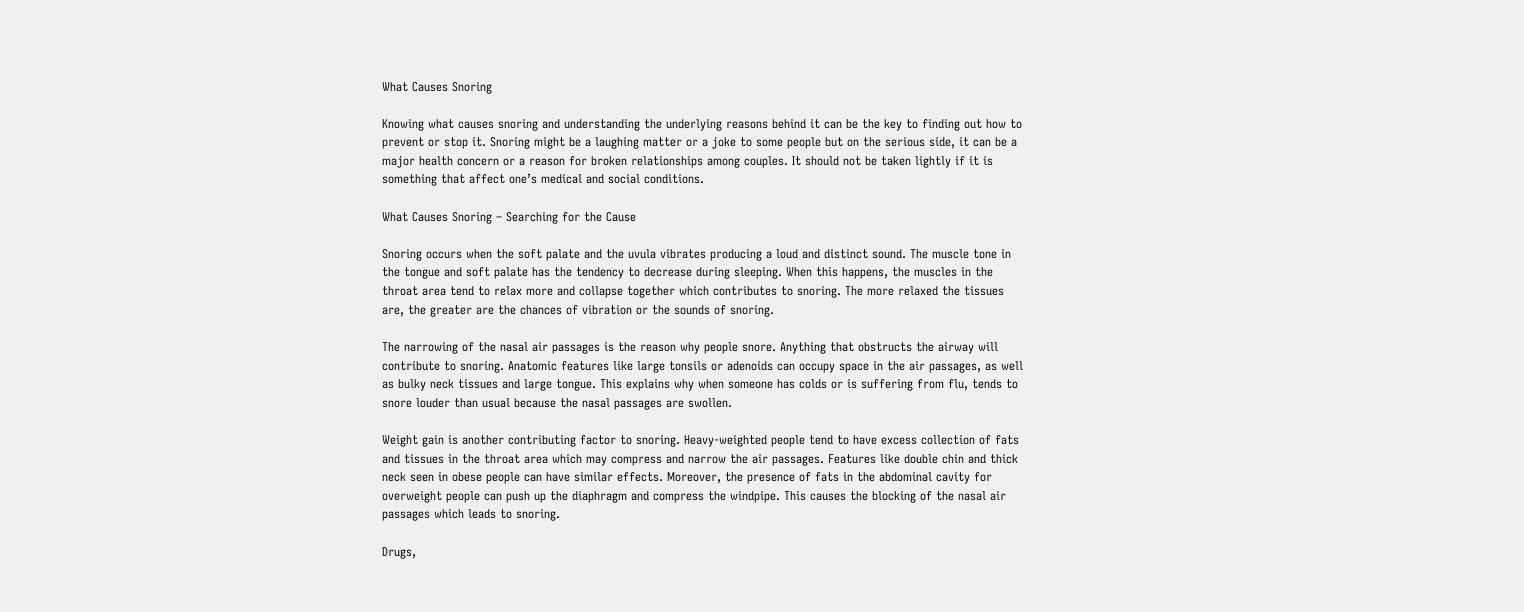What Causes Snoring

Knowing what causes snoring and understanding the underlying reasons behind it can be the key to finding out how to prevent or stop it. Snoring might be a laughing matter or a joke to some people but on the serious side, it can be a major health concern or a reason for broken relationships among couples. It should not be taken lightly if it is something that affect one’s medical and social conditions.

What Causes Snoring – Searching for the Cause

Snoring occurs when the soft palate and the uvula vibrates producing a loud and distinct sound. The muscle tone in the tongue and soft palate has the tendency to decrease during sleeping. When this happens, the muscles in the throat area tend to relax more and collapse together which contributes to snoring. The more relaxed the tissues are, the greater are the chances of vibration or the sounds of snoring.

The narrowing of the nasal air passages is the reason why people snore. Anything that obstructs the airway will contribute to snoring. Anatomic features like large tonsils or adenoids can occupy space in the air passages, as well as bulky neck tissues and large tongue. This explains why when someone has colds or is suffering from flu, tends to snore louder than usual because the nasal passages are swollen.

Weight gain is another contributing factor to snoring. Heavy-weighted people tend to have excess collection of fats and tissues in the throat area which may compress and narrow the air passages. Features like double chin and thick neck seen in obese people can have similar effects. Moreover, the presence of fats in the abdominal cavity for overweight people can push up the diaphragm and compress the windpipe. This causes the blocking of the nasal air passages which leads to snoring.

Drugs,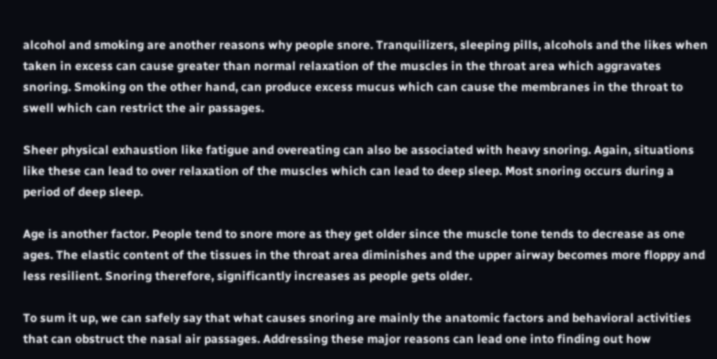alcohol and smoking are another reasons why people snore. Tranquilizers, sleeping pills, alcohols and the likes when taken in excess can cause greater than normal relaxation of the muscles in the throat area which aggravates snoring. Smoking on the other hand, can produce excess mucus which can cause the membranes in the throat to swell which can restrict the air passages.

Sheer physical exhaustion like fatigue and overeating can also be associated with heavy snoring. Again, situations like these can lead to over relaxation of the muscles which can lead to deep sleep. Most snoring occurs during a period of deep sleep.

Age is another factor. People tend to snore more as they get older since the muscle tone tends to decrease as one ages. The elastic content of the tissues in the throat area diminishes and the upper airway becomes more floppy and less resilient. Snoring therefore, significantly increases as people gets older.

To sum it up, we can safely say that what causes snoring are mainly the anatomic factors and behavioral activities that can obstruct the nasal air passages. Addressing these major reasons can lead one into finding out how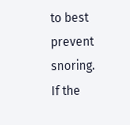to best prevent snoring. If the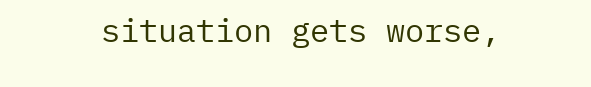situation gets worse,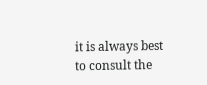it is always best to consult the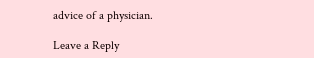advice of a physician.

Leave a Reply